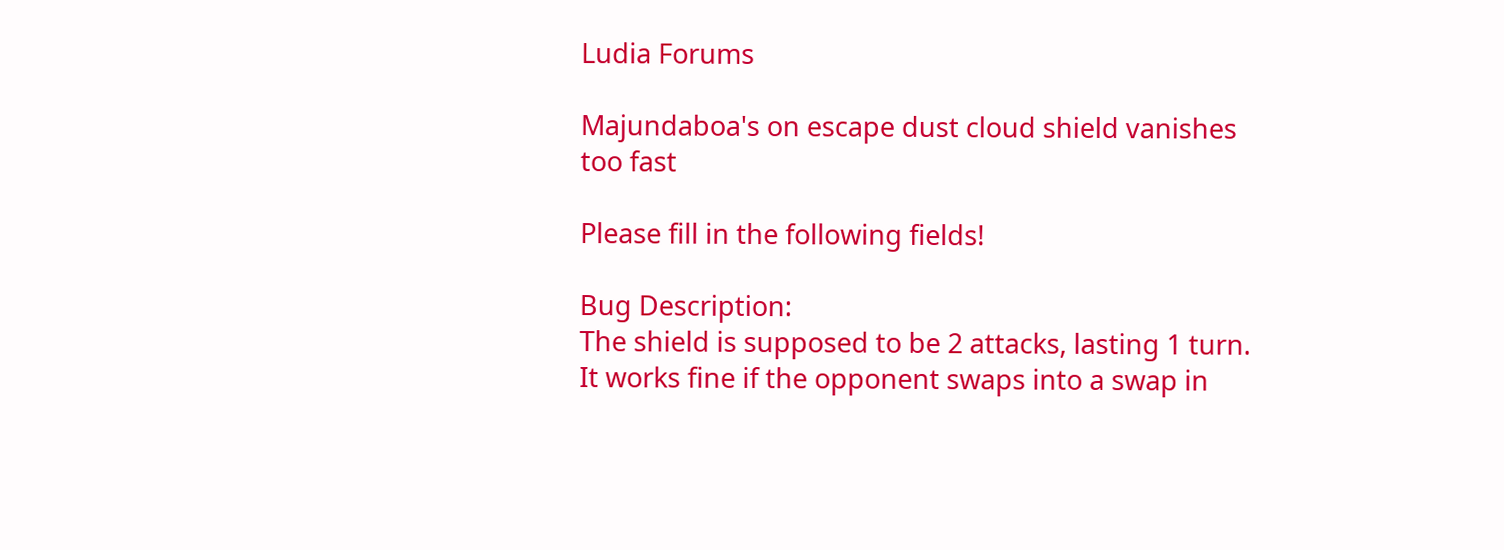Ludia Forums

Majundaboa's on escape dust cloud shield vanishes too fast

Please fill in the following fields!

Bug Description:
The shield is supposed to be 2 attacks, lasting 1 turn. It works fine if the opponent swaps into a swap in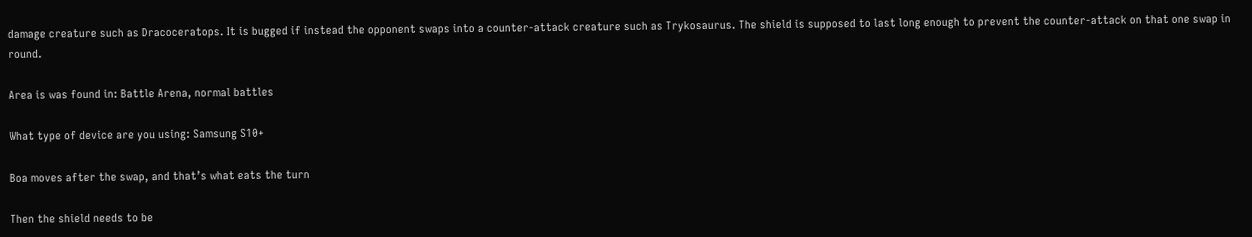damage creature such as Dracoceratops. It is bugged if instead the opponent swaps into a counter-attack creature such as Trykosaurus. The shield is supposed to last long enough to prevent the counter-attack on that one swap in round.

Area is was found in: Battle Arena, normal battles

What type of device are you using: Samsung S10+

Boa moves after the swap, and that’s what eats the turn

Then the shield needs to be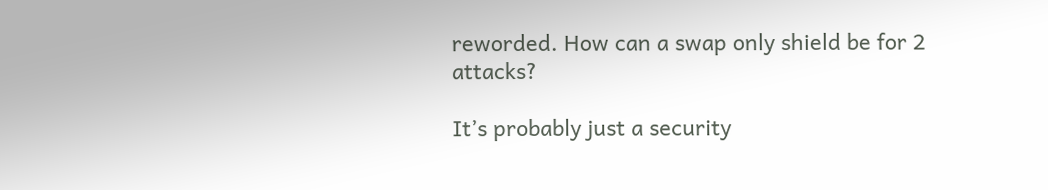reworded. How can a swap only shield be for 2 attacks?

It’s probably just a security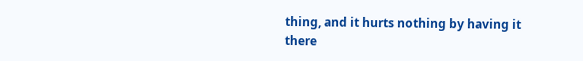thing, and it hurts nothing by having it there